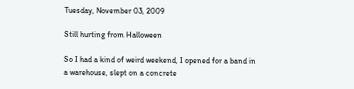Tuesday, November 03, 2009

Still hurting from Halloween

So I had a kind of weird weekend, I opened for a band in a warehouse, slept on a concrete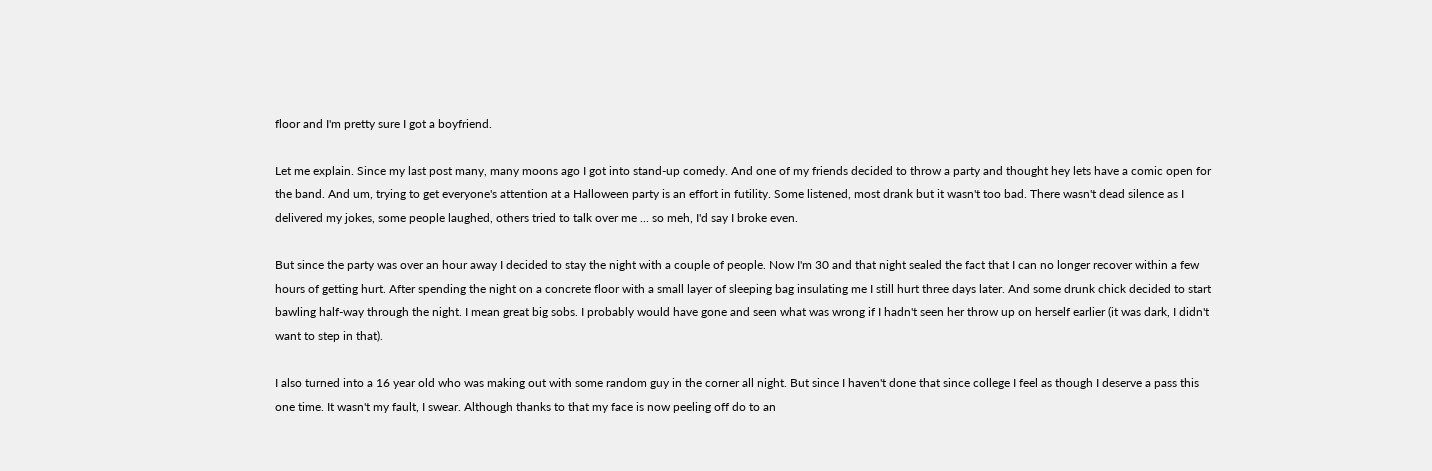floor and I'm pretty sure I got a boyfriend.

Let me explain. Since my last post many, many moons ago I got into stand-up comedy. And one of my friends decided to throw a party and thought hey lets have a comic open for the band. And um, trying to get everyone's attention at a Halloween party is an effort in futility. Some listened, most drank but it wasn't too bad. There wasn't dead silence as I delivered my jokes, some people laughed, others tried to talk over me ... so meh, I'd say I broke even.

But since the party was over an hour away I decided to stay the night with a couple of people. Now I'm 30 and that night sealed the fact that I can no longer recover within a few hours of getting hurt. After spending the night on a concrete floor with a small layer of sleeping bag insulating me I still hurt three days later. And some drunk chick decided to start bawling half-way through the night. I mean great big sobs. I probably would have gone and seen what was wrong if I hadn't seen her throw up on herself earlier (it was dark, I didn't want to step in that).

I also turned into a 16 year old who was making out with some random guy in the corner all night. But since I haven't done that since college I feel as though I deserve a pass this one time. It wasn't my fault, I swear. Although thanks to that my face is now peeling off do to an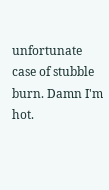unfortunate case of stubble burn. Damn I'm hot.